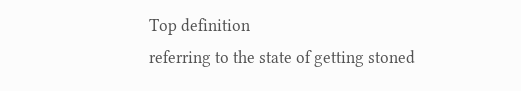Top definition
referring to the state of getting stoned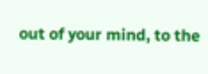out of your mind, to the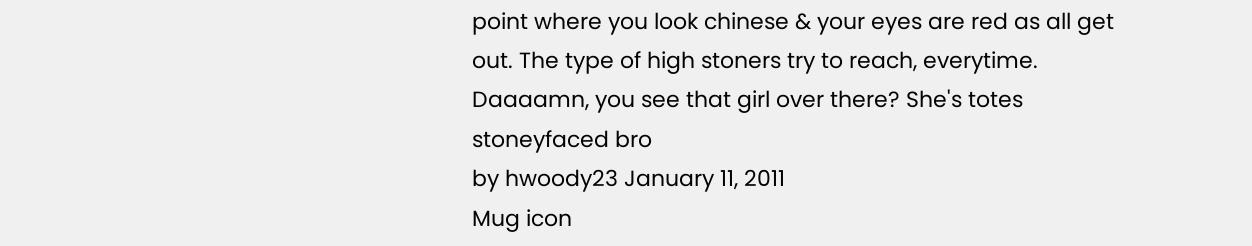point where you look chinese & your eyes are red as all get out. The type of high stoners try to reach, everytime.
Daaaamn, you see that girl over there? She's totes stoneyfaced bro
by hwoody23 January 11, 2011
Mug icon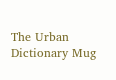The Urban Dictionary Mug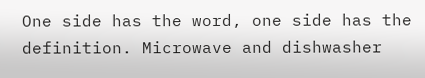One side has the word, one side has the definition. Microwave and dishwasher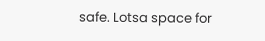safe. Lotsa space for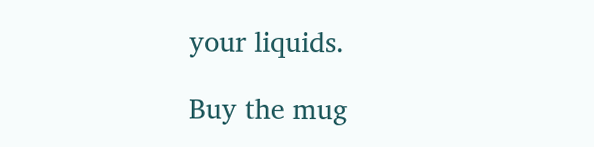your liquids.

Buy the mug